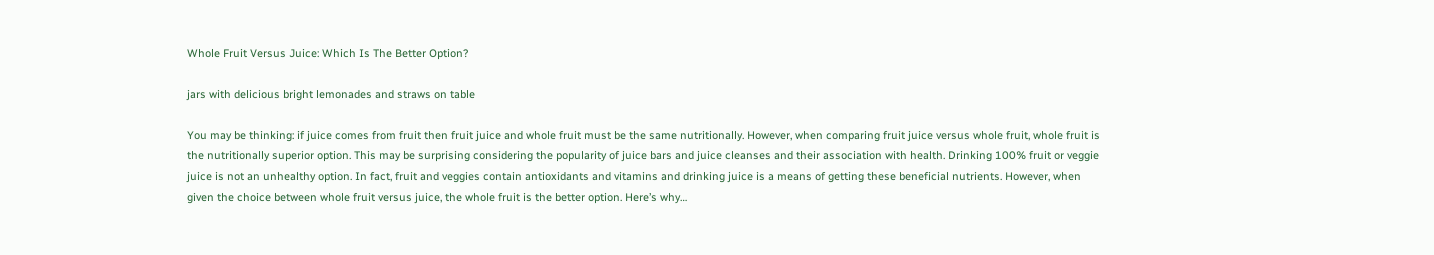Whole Fruit Versus Juice: Which Is The Better Option?

jars with delicious bright lemonades and straws on table

You may be thinking: if juice comes from fruit then fruit juice and whole fruit must be the same nutritionally. However, when comparing fruit juice versus whole fruit, whole fruit is the nutritionally superior option. This may be surprising considering the popularity of juice bars and juice cleanses and their association with health. Drinking 100% fruit or veggie juice is not an unhealthy option. In fact, fruit and veggies contain antioxidants and vitamins and drinking juice is a means of getting these beneficial nutrients. However, when given the choice between whole fruit versus juice, the whole fruit is the better option. Here’s why…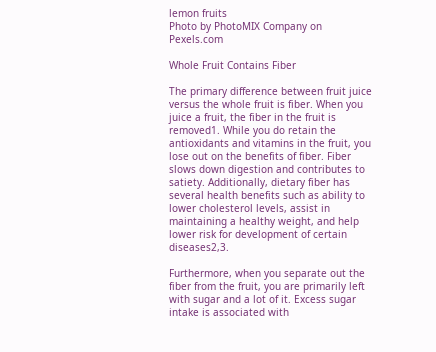lemon fruits
Photo by PhotoMIX Company on Pexels.com

Whole Fruit Contains Fiber

The primary difference between fruit juice versus the whole fruit is fiber. When you juice a fruit, the fiber in the fruit is removed1. While you do retain the antioxidants and vitamins in the fruit, you lose out on the benefits of fiber. Fiber slows down digestion and contributes to satiety. Additionally, dietary fiber has several health benefits such as ability to lower cholesterol levels, assist in maintaining a healthy weight, and help lower risk for development of certain diseases2,3.

Furthermore, when you separate out the fiber from the fruit, you are primarily left with sugar and a lot of it. Excess sugar intake is associated with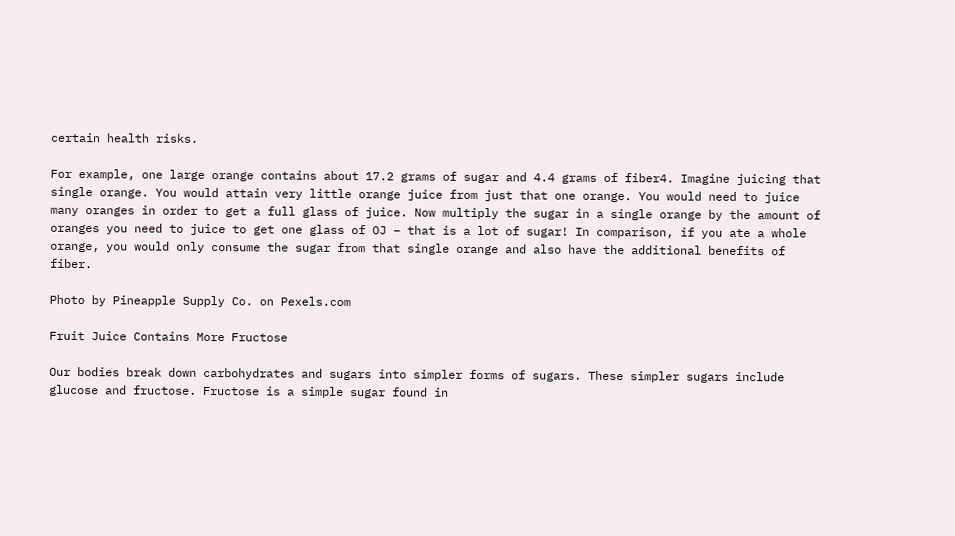certain health risks.

For example, one large orange contains about 17.2 grams of sugar and 4.4 grams of fiber4. Imagine juicing that single orange. You would attain very little orange juice from just that one orange. You would need to juice many oranges in order to get a full glass of juice. Now multiply the sugar in a single orange by the amount of oranges you need to juice to get one glass of OJ – that is a lot of sugar! In comparison, if you ate a whole orange, you would only consume the sugar from that single orange and also have the additional benefits of fiber.

Photo by Pineapple Supply Co. on Pexels.com

Fruit Juice Contains More Fructose

Our bodies break down carbohydrates and sugars into simpler forms of sugars. These simpler sugars include glucose and fructose. Fructose is a simple sugar found in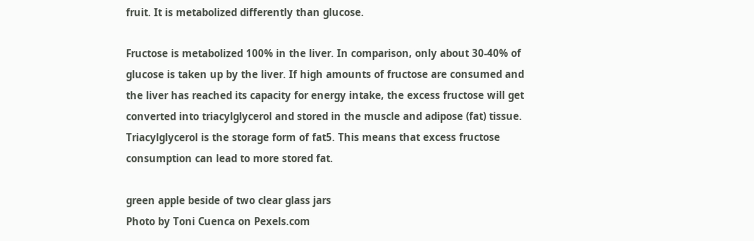fruit. It is metabolized differently than glucose.

Fructose is metabolized 100% in the liver. In comparison, only about 30-40% of glucose is taken up by the liver. If high amounts of fructose are consumed and the liver has reached its capacity for energy intake, the excess fructose will get converted into triacylglycerol and stored in the muscle and adipose (fat) tissue. Triacylglycerol is the storage form of fat5. This means that excess fructose consumption can lead to more stored fat.

green apple beside of two clear glass jars
Photo by Toni Cuenca on Pexels.com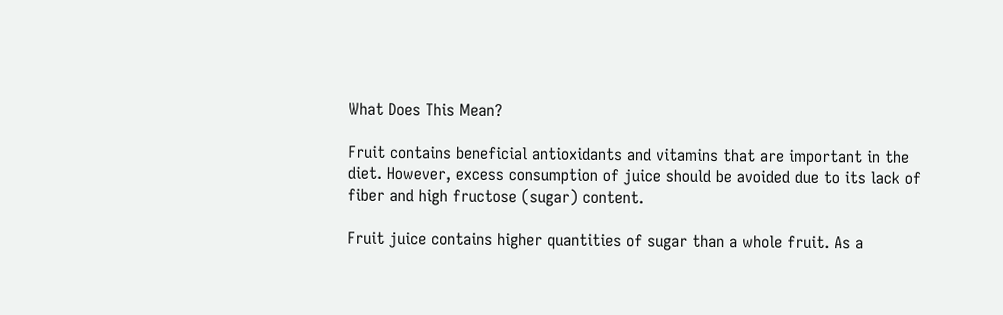What Does This Mean?

Fruit contains beneficial antioxidants and vitamins that are important in the diet. However, excess consumption of juice should be avoided due to its lack of fiber and high fructose (sugar) content.

Fruit juice contains higher quantities of sugar than a whole fruit. As a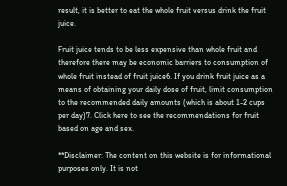result, it is better to eat the whole fruit versus drink the fruit juice.

Fruit juice tends to be less expensive than whole fruit and therefore there may be economic barriers to consumption of whole fruit instead of fruit juice6. If you drink fruit juice as a means of obtaining your daily dose of fruit, limit consumption to the recommended daily amounts (which is about 1-2 cups per day)7. Click here to see the recommendations for fruit based on age and sex.

**Disclaimer: The content on this website is for informational purposes only. It is not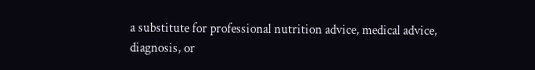a substitute for professional nutrition advice, medical advice, diagnosis, or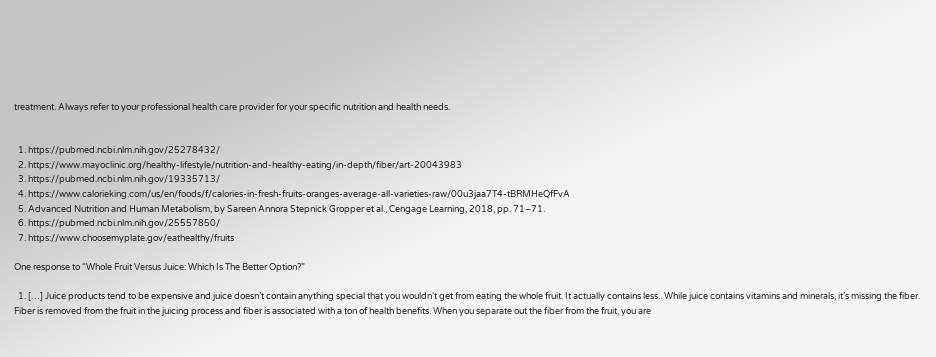treatment. Always refer to your professional health care provider for your specific nutrition and health needs.


  1. https://pubmed.ncbi.nlm.nih.gov/25278432/
  2. https://www.mayoclinic.org/healthy-lifestyle/nutrition-and-healthy-eating/in-depth/fiber/art-20043983
  3. https://pubmed.ncbi.nlm.nih.gov/19335713/
  4. https://www.calorieking.com/us/en/foods/f/calories-in-fresh-fruits-oranges-average-all-varieties-raw/00u3jaa7T4-tBRMHeQfFvA
  5. Advanced Nutrition and Human Metabolism, by Sareen Annora Stepnick Gropper et al., Cengage Learning, 2018, pp. 71–71.
  6. https://pubmed.ncbi.nlm.nih.gov/25557850/
  7. https://www.choosemyplate.gov/eathealthy/fruits

One response to “Whole Fruit Versus Juice: Which Is The Better Option?”

  1. […] Juice products tend to be expensive and juice doesn’t contain anything special that you wouldn’t get from eating the whole fruit. It actually contains less.. While juice contains vitamins and minerals, it’s missing the fiber. Fiber is removed from the fruit in the juicing process and fiber is associated with a ton of health benefits. When you separate out the fiber from the fruit, you are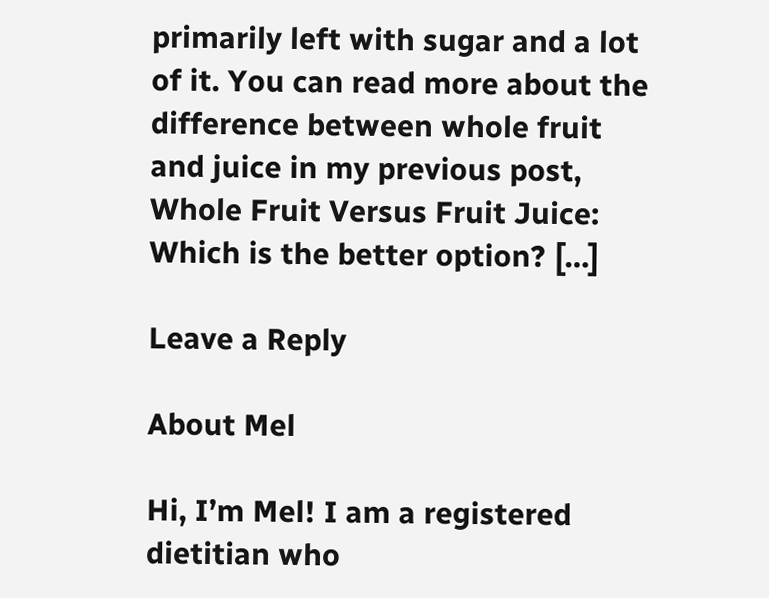primarily left with sugar and a lot of it. You can read more about the difference between whole fruit and juice in my previous post, Whole Fruit Versus Fruit Juice: Which is the better option? […]

Leave a Reply

About Mel

Hi, I’m Mel! I am a registered dietitian who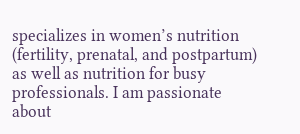specializes in women’s nutrition (fertility, prenatal, and postpartum) as well as nutrition for busy professionals. I am passionate about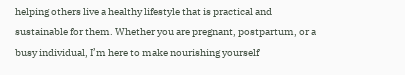helping others live a healthy lifestyle that is practical and sustainable for them. Whether you are pregnant, postpartum, or a busy individual, I’m here to make nourishing yourself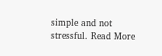simple and not stressful. Read More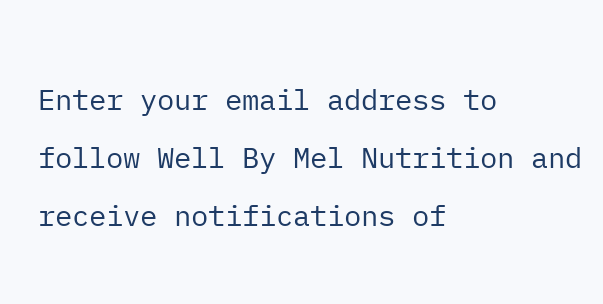Enter your email address to follow Well By Mel Nutrition and receive notifications of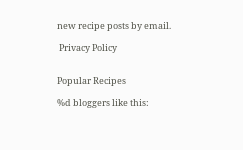new recipe posts by email.

 Privacy Policy


Popular Recipes

%d bloggers like this: